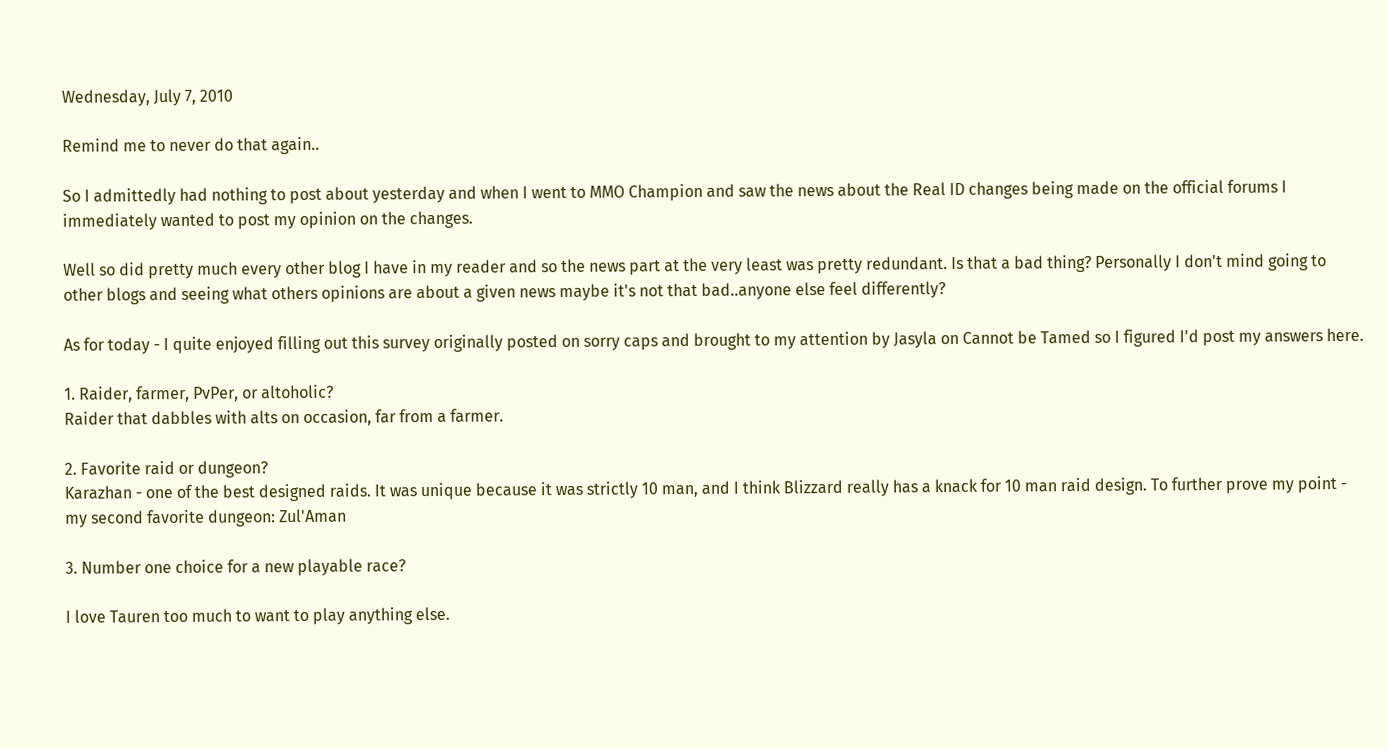Wednesday, July 7, 2010

Remind me to never do that again..

So I admittedly had nothing to post about yesterday and when I went to MMO Champion and saw the news about the Real ID changes being made on the official forums I immediately wanted to post my opinion on the changes.

Well so did pretty much every other blog I have in my reader and so the news part at the very least was pretty redundant. Is that a bad thing? Personally I don't mind going to other blogs and seeing what others opinions are about a given news maybe it's not that bad..anyone else feel differently?

As for today - I quite enjoyed filling out this survey originally posted on sorry caps and brought to my attention by Jasyla on Cannot be Tamed so I figured I'd post my answers here.

1. Raider, farmer, PvPer, or altoholic?
Raider that dabbles with alts on occasion, far from a farmer.

2. Favorite raid or dungeon?
Karazhan - one of the best designed raids. It was unique because it was strictly 10 man, and I think Blizzard really has a knack for 10 man raid design. To further prove my point - my second favorite dungeon: Zul'Aman

3. Number one choice for a new playable race?

I love Tauren too much to want to play anything else.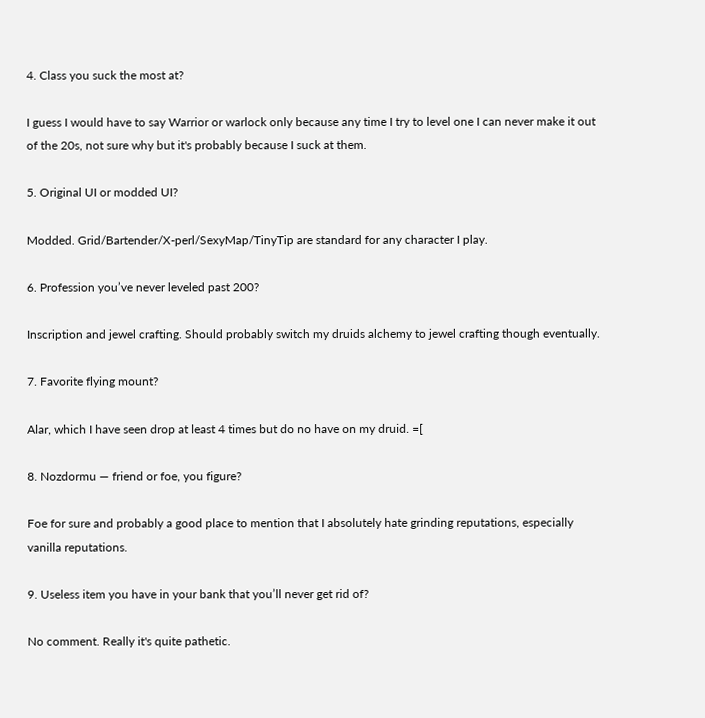4. Class you suck the most at?

I guess I would have to say Warrior or warlock only because any time I try to level one I can never make it out of the 20s, not sure why but it's probably because I suck at them.

5. Original UI or modded UI?

Modded. Grid/Bartender/X-perl/SexyMap/TinyTip are standard for any character I play.

6. Profession you’ve never leveled past 200?

Inscription and jewel crafting. Should probably switch my druids alchemy to jewel crafting though eventually.

7. Favorite flying mount?

Alar, which I have seen drop at least 4 times but do no have on my druid. =[

8. Nozdormu — friend or foe, you figure?

Foe for sure and probably a good place to mention that I absolutely hate grinding reputations, especially vanilla reputations.

9. Useless item you have in your bank that you’ll never get rid of?

No comment. Really it's quite pathetic.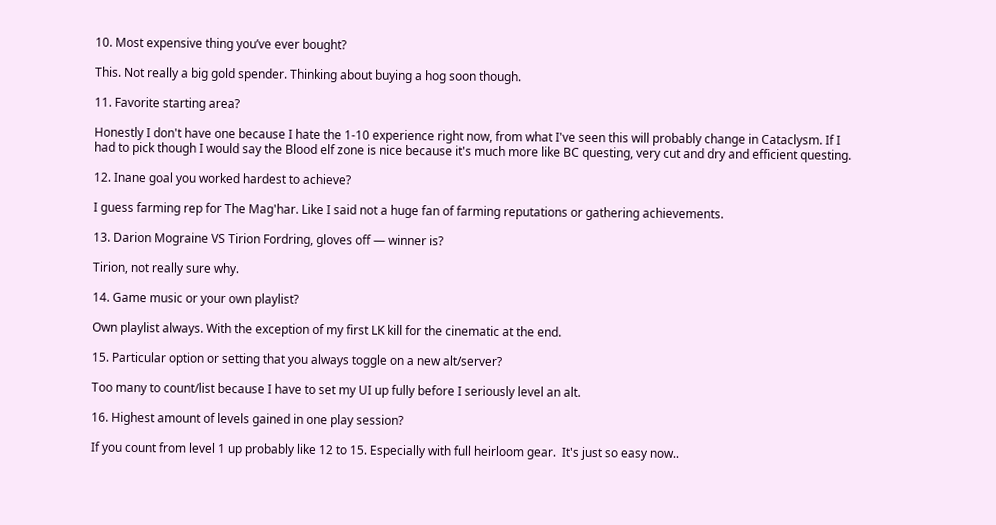10. Most expensive thing you’ve ever bought?

This. Not really a big gold spender. Thinking about buying a hog soon though.

11. Favorite starting area?

Honestly I don't have one because I hate the 1-10 experience right now, from what I've seen this will probably change in Cataclysm. If I had to pick though I would say the Blood elf zone is nice because it's much more like BC questing, very cut and dry and efficient questing.

12. Inane goal you worked hardest to achieve?

I guess farming rep for The Mag'har. Like I said not a huge fan of farming reputations or gathering achievements.

13. Darion Mograine VS Tirion Fordring, gloves off — winner is?

Tirion, not really sure why.

14. Game music or your own playlist?

Own playlist always. With the exception of my first LK kill for the cinematic at the end.

15. Particular option or setting that you always toggle on a new alt/server?

Too many to count/list because I have to set my UI up fully before I seriously level an alt.

16. Highest amount of levels gained in one play session?

If you count from level 1 up probably like 12 to 15. Especially with full heirloom gear.  It's just so easy now..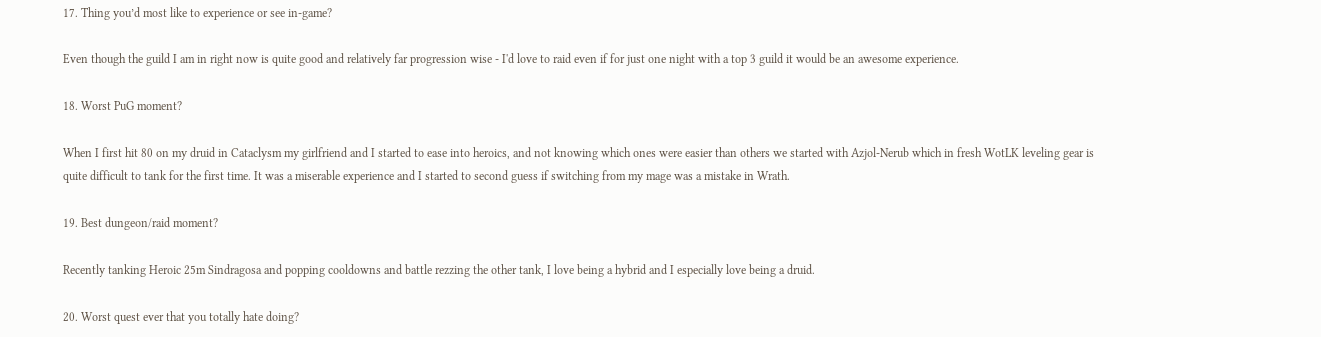17. Thing you’d most like to experience or see in-game?

Even though the guild I am in right now is quite good and relatively far progression wise - I'd love to raid even if for just one night with a top 3 guild it would be an awesome experience.

18. Worst PuG moment?

When I first hit 80 on my druid in Cataclysm my girlfriend and I started to ease into heroics, and not knowing which ones were easier than others we started with Azjol-Nerub which in fresh WotLK leveling gear is quite difficult to tank for the first time. It was a miserable experience and I started to second guess if switching from my mage was a mistake in Wrath.

19. Best dungeon/raid moment?

Recently tanking Heroic 25m Sindragosa and popping cooldowns and battle rezzing the other tank, I love being a hybrid and I especially love being a druid.

20. Worst quest ever that you totally hate doing?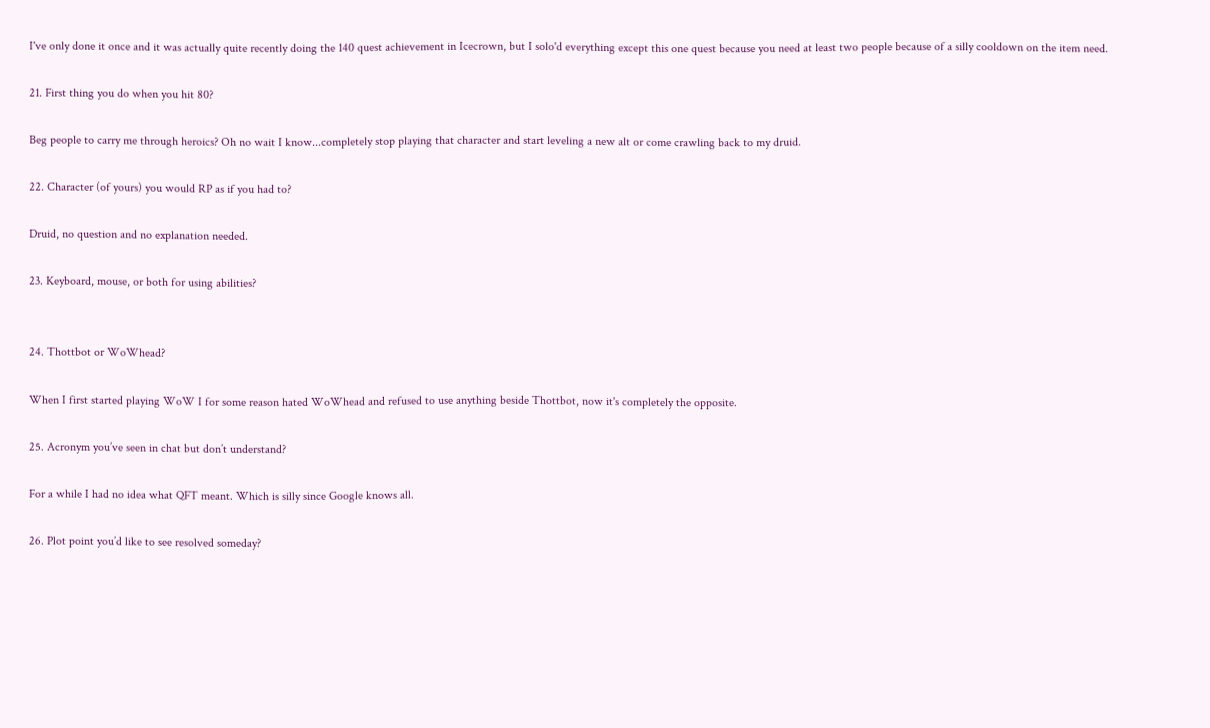I've only done it once and it was actually quite recently doing the 140 quest achievement in Icecrown, but I solo'd everything except this one quest because you need at least two people because of a silly cooldown on the item need.

21. First thing you do when you hit 80?

Beg people to carry me through heroics? Oh no wait I know...completely stop playing that character and start leveling a new alt or come crawling back to my druid.

22. Character (of yours) you would RP as if you had to?

Druid, no question and no explanation needed.

23. Keyboard, mouse, or both for using abilities?


24. Thottbot or WoWhead?

When I first started playing WoW I for some reason hated WoWhead and refused to use anything beside Thottbot, now it's completely the opposite.

25. Acronym you’ve seen in chat but don’t understand?

For a while I had no idea what QFT meant. Which is silly since Google knows all.

26. Plot point you’d like to see resolved someday?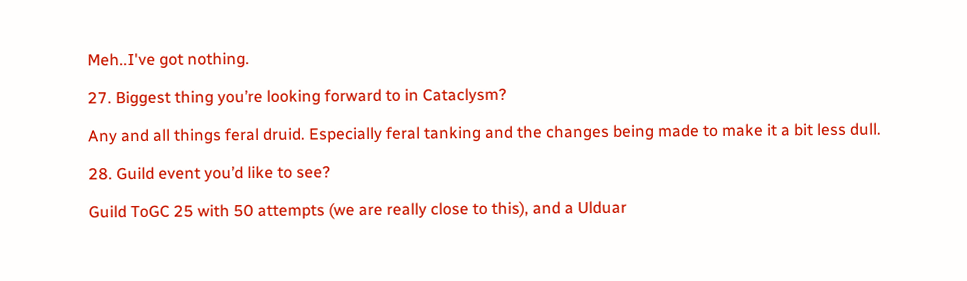Meh..I've got nothing.

27. Biggest thing you’re looking forward to in Cataclysm?

Any and all things feral druid. Especially feral tanking and the changes being made to make it a bit less dull.

28. Guild event you’d like to see?

Guild ToGC 25 with 50 attempts (we are really close to this), and a Ulduar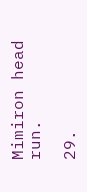Mimiron head run.

29.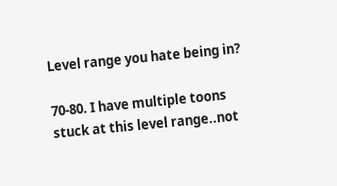Level range you hate being in?

70-80. I have multiple toons stuck at this level range..not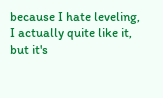because I hate leveling, I actually quite like it, but it's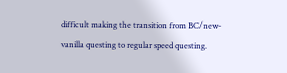difficult making the transition from BC/new-vanilla questing to regular speed questing.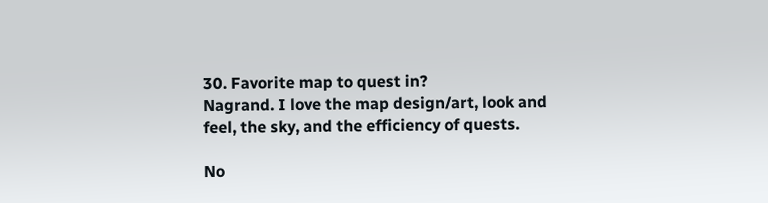30. Favorite map to quest in?
Nagrand. I love the map design/art, look and feel, the sky, and the efficiency of quests.

No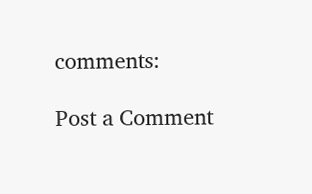comments:

Post a Comment